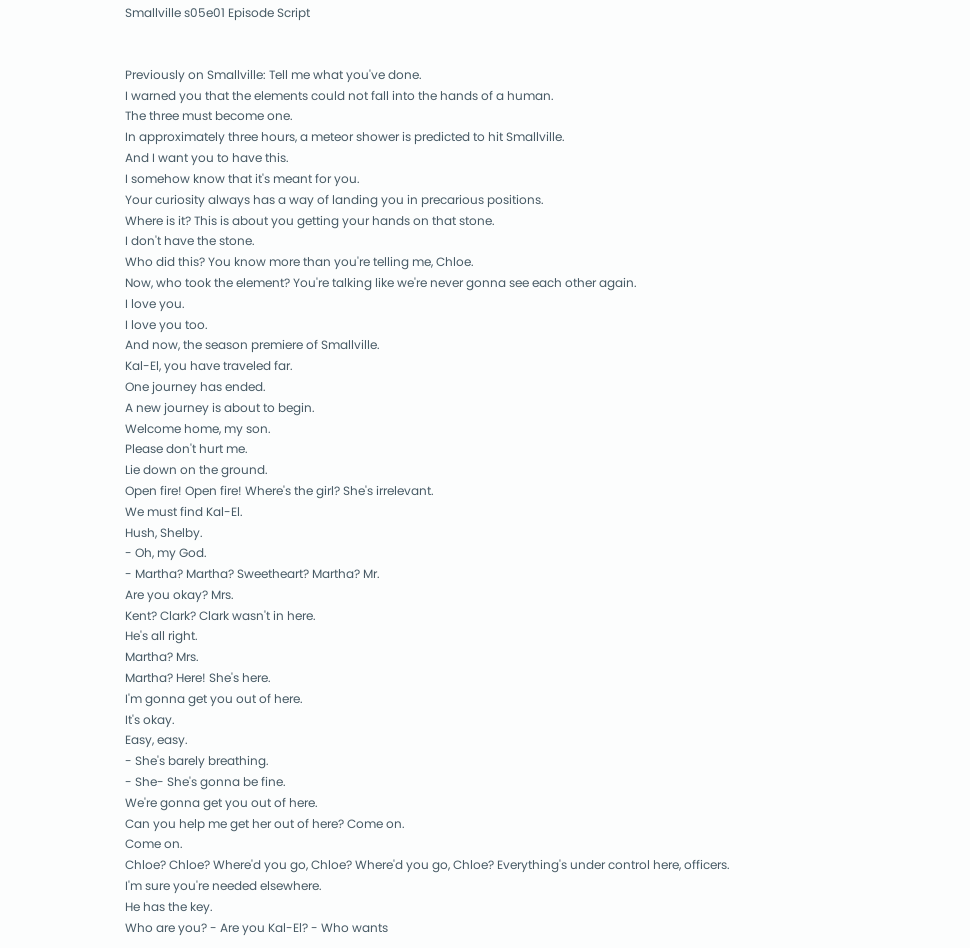Smallville s05e01 Episode Script


Previously on Smallville: Tell me what you've done.
I warned you that the elements could not fall into the hands of a human.
The three must become one.
In approximately three hours, a meteor shower is predicted to hit Smallville.
And I want you to have this.
I somehow know that it's meant for you.
Your curiosity always has a way of landing you in precarious positions.
Where is it? This is about you getting your hands on that stone.
I don't have the stone.
Who did this? You know more than you're telling me, Chloe.
Now, who took the element? You're talking like we're never gonna see each other again.
I love you.
I love you too.
And now, the season premiere of Smallville.
Kal-El, you have traveled far.
One journey has ended.
A new journey is about to begin.
Welcome home, my son.
Please don't hurt me.
Lie down on the ground.
Open fire! Open fire! Where's the girl? She's irrelevant.
We must find Kal-El.
Hush, Shelby.
- Oh, my God.
- Martha? Martha? Sweetheart? Martha? Mr.
Are you okay? Mrs.
Kent? Clark? Clark wasn't in here.
He's all right.
Martha? Mrs.
Martha? Here! She's here.
I'm gonna get you out of here.
It's okay.
Easy, easy.
- She's barely breathing.
- She- She's gonna be fine.
We're gonna get you out of here.
Can you help me get her out of here? Come on.
Come on.
Chloe? Chloe? Where'd you go, Chloe? Where'd you go, Chloe? Everything's under control here, officers.
I'm sure you're needed elsewhere.
He has the key.
Who are you? - Are you Kal-El? - Who wants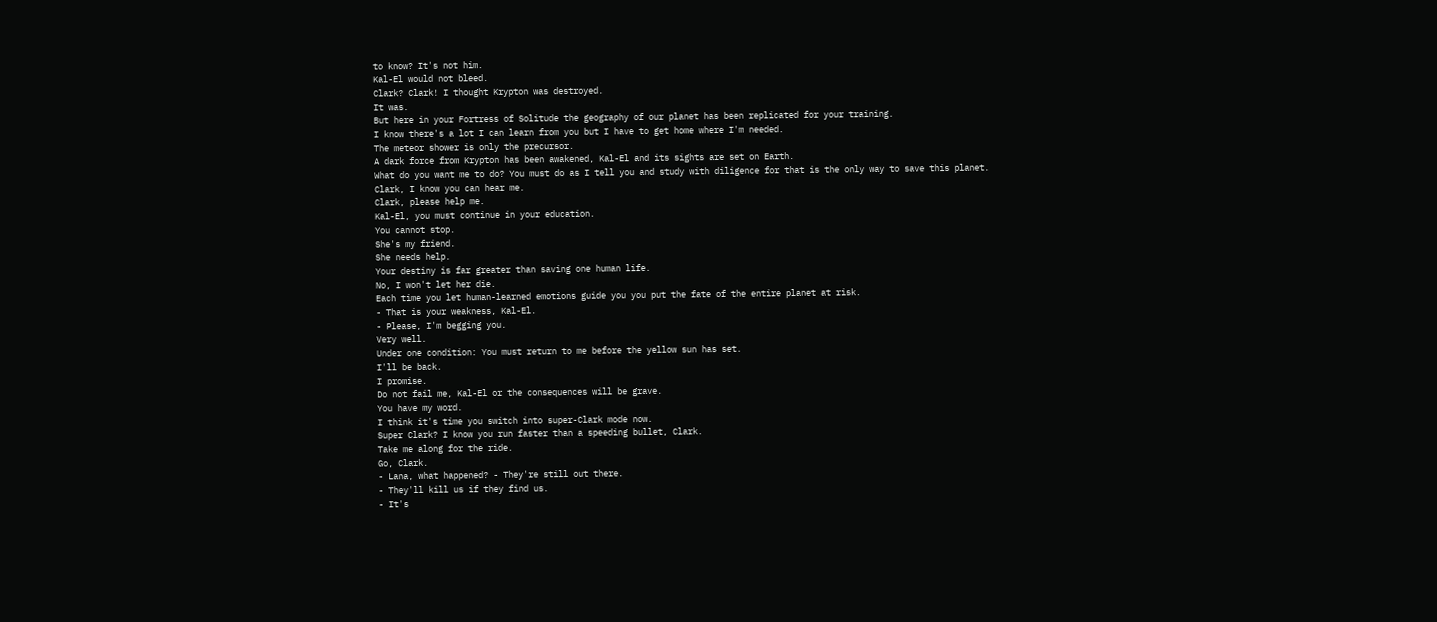to know? It's not him.
Kal-El would not bleed.
Clark? Clark! I thought Krypton was destroyed.
It was.
But here in your Fortress of Solitude the geography of our planet has been replicated for your training.
I know there's a lot I can learn from you but I have to get home where I'm needed.
The meteor shower is only the precursor.
A dark force from Krypton has been awakened, Kal-El and its sights are set on Earth.
What do you want me to do? You must do as I tell you and study with diligence for that is the only way to save this planet.
Clark, I know you can hear me.
Clark, please help me.
Kal-El, you must continue in your education.
You cannot stop.
She's my friend.
She needs help.
Your destiny is far greater than saving one human life.
No, I won't let her die.
Each time you let human-learned emotions guide you you put the fate of the entire planet at risk.
- That is your weakness, Kal-El.
- Please, I'm begging you.
Very well.
Under one condition: You must return to me before the yellow sun has set.
I'll be back.
I promise.
Do not fail me, Kal-El or the consequences will be grave.
You have my word.
I think it's time you switch into super-Clark mode now.
Super Clark? I know you run faster than a speeding bullet, Clark.
Take me along for the ride.
Go, Clark.
- Lana, what happened? - They're still out there.
- They'll kill us if they find us.
- It's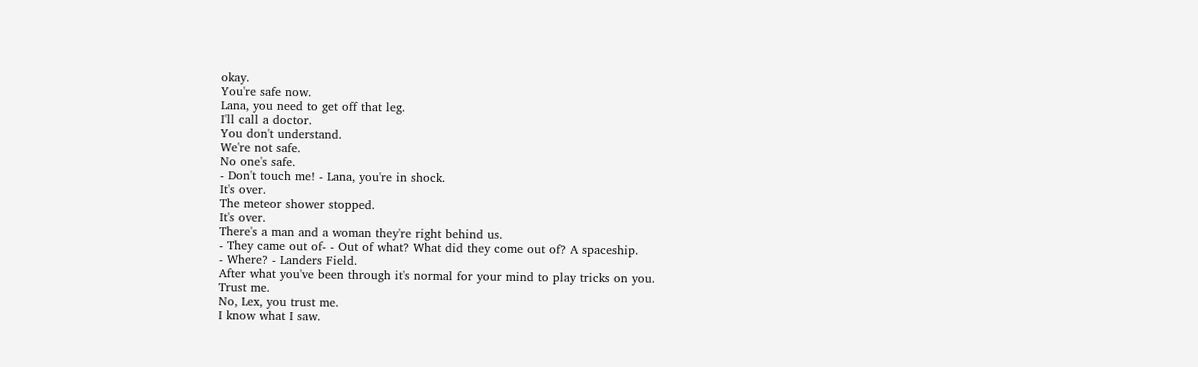okay.
You're safe now.
Lana, you need to get off that leg.
I'll call a doctor.
You don't understand.
We're not safe.
No one's safe.
- Don't touch me! - Lana, you're in shock.
It's over.
The meteor shower stopped.
It's over.
There's a man and a woman they're right behind us.
- They came out of- - Out of what? What did they come out of? A spaceship.
- Where? - Landers Field.
After what you've been through it's normal for your mind to play tricks on you.
Trust me.
No, Lex, you trust me.
I know what I saw.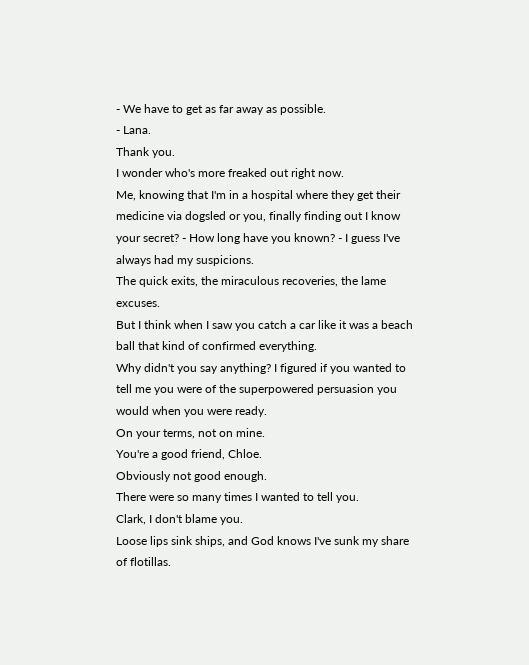- We have to get as far away as possible.
- Lana.
Thank you.
I wonder who's more freaked out right now.
Me, knowing that I'm in a hospital where they get their medicine via dogsled or you, finally finding out I know your secret? - How long have you known? - I guess I've always had my suspicions.
The quick exits, the miraculous recoveries, the lame excuses.
But I think when I saw you catch a car like it was a beach ball that kind of confirmed everything.
Why didn't you say anything? I figured if you wanted to tell me you were of the superpowered persuasion you would when you were ready.
On your terms, not on mine.
You're a good friend, Chloe.
Obviously not good enough.
There were so many times I wanted to tell you.
Clark, I don't blame you.
Loose lips sink ships, and God knows I've sunk my share of flotillas.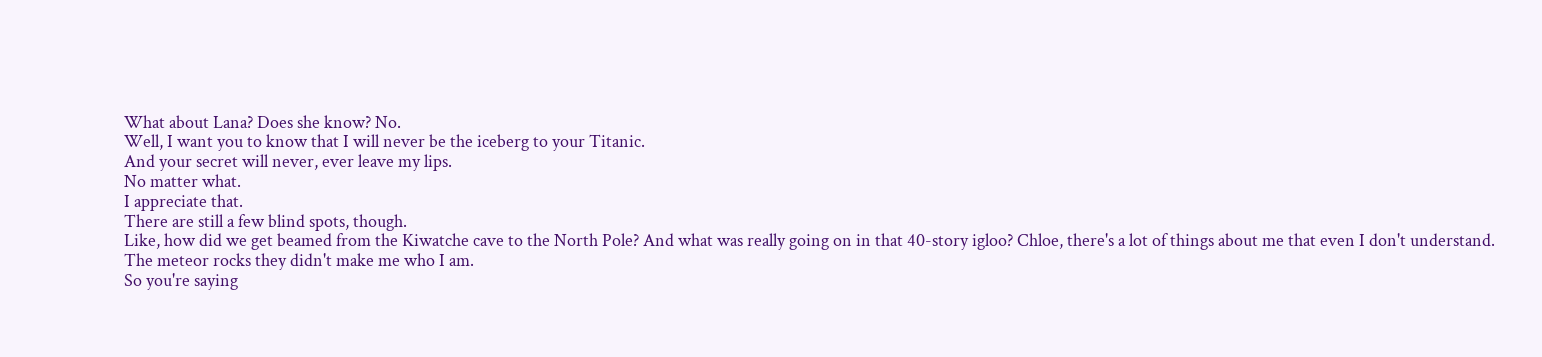What about Lana? Does she know? No.
Well, I want you to know that I will never be the iceberg to your Titanic.
And your secret will never, ever leave my lips.
No matter what.
I appreciate that.
There are still a few blind spots, though.
Like, how did we get beamed from the Kiwatche cave to the North Pole? And what was really going on in that 40-story igloo? Chloe, there's a lot of things about me that even I don't understand.
The meteor rocks they didn't make me who I am.
So you're saying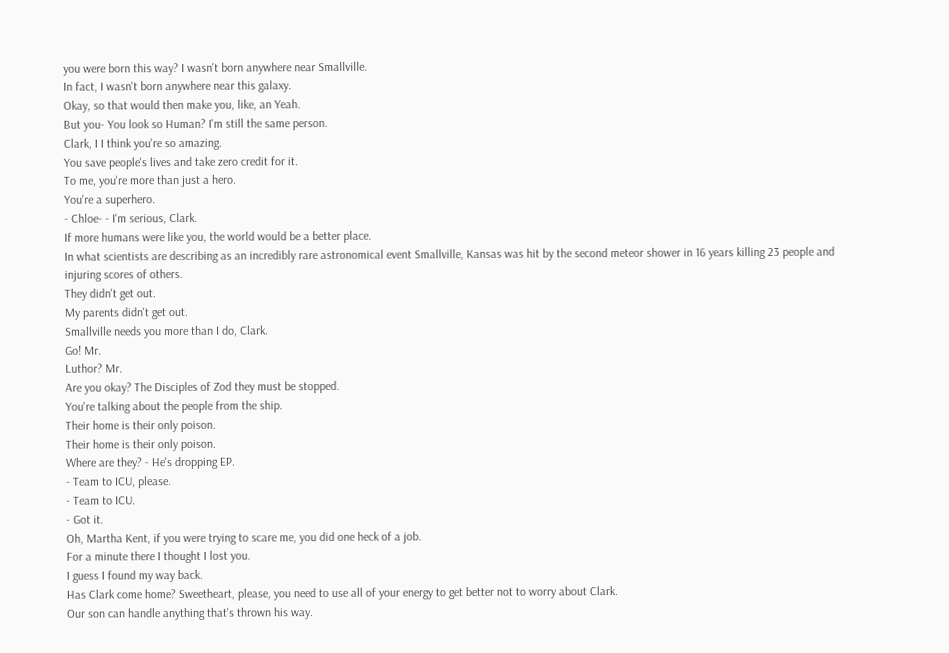you were born this way? I wasn't born anywhere near Smallville.
In fact, I wasn't born anywhere near this galaxy.
Okay, so that would then make you, like, an Yeah.
But you- You look so Human? I'm still the same person.
Clark, I I think you're so amazing.
You save people's lives and take zero credit for it.
To me, you're more than just a hero.
You're a superhero.
- Chloe- - I'm serious, Clark.
If more humans were like you, the world would be a better place.
In what scientists are describing as an incredibly rare astronomical event Smallville, Kansas was hit by the second meteor shower in 16 years killing 23 people and injuring scores of others.
They didn't get out.
My parents didn't get out.
Smallville needs you more than I do, Clark.
Go! Mr.
Luthor? Mr.
Are you okay? The Disciples of Zod they must be stopped.
You're talking about the people from the ship.
Their home is their only poison.
Their home is their only poison.
Where are they? - He's dropping EP.
- Team to ICU, please.
- Team to ICU.
- Got it.
Oh, Martha Kent, if you were trying to scare me, you did one heck of a job.
For a minute there I thought I lost you.
I guess I found my way back.
Has Clark come home? Sweetheart, please, you need to use all of your energy to get better not to worry about Clark.
Our son can handle anything that's thrown his way.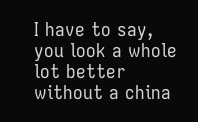I have to say, you look a whole lot better without a china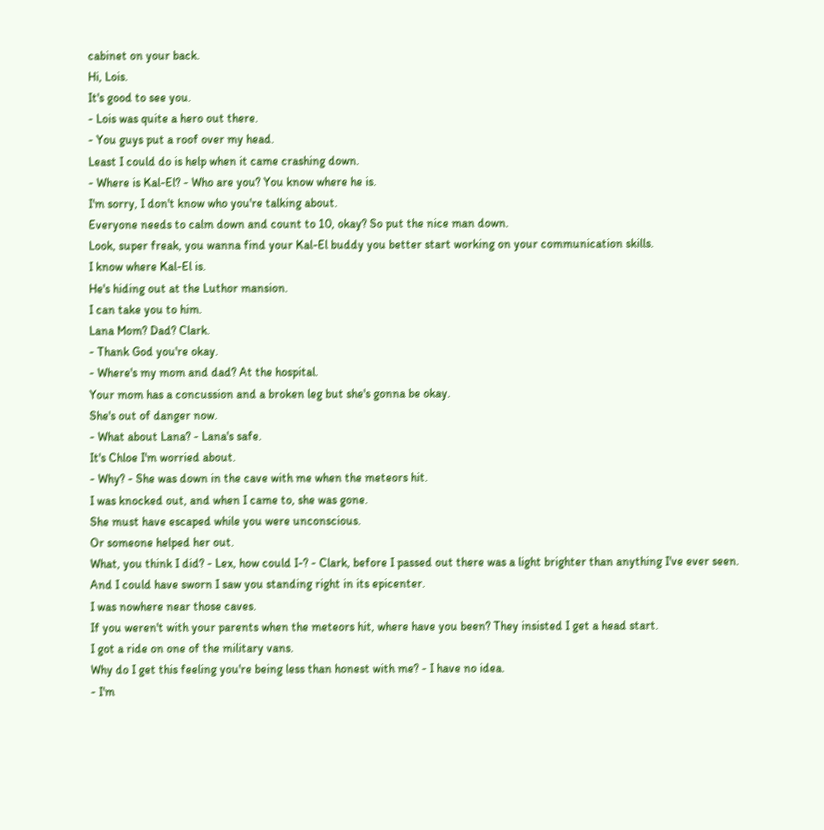cabinet on your back.
Hi, Lois.
It's good to see you.
- Lois was quite a hero out there.
- You guys put a roof over my head.
Least I could do is help when it came crashing down.
- Where is Kal-El? - Who are you? You know where he is.
I'm sorry, I don't know who you're talking about.
Everyone needs to calm down and count to 10, okay? So put the nice man down.
Look, super freak, you wanna find your Kal-El buddy you better start working on your communication skills.
I know where Kal-El is.
He's hiding out at the Luthor mansion.
I can take you to him.
Lana Mom? Dad? Clark.
- Thank God you're okay.
- Where's my mom and dad? At the hospital.
Your mom has a concussion and a broken leg but she's gonna be okay.
She's out of danger now.
- What about Lana? - Lana's safe.
It's Chloe I'm worried about.
- Why? - She was down in the cave with me when the meteors hit.
I was knocked out, and when I came to, she was gone.
She must have escaped while you were unconscious.
Or someone helped her out.
What, you think I did? - Lex, how could I-? - Clark, before I passed out there was a light brighter than anything I've ever seen.
And I could have sworn I saw you standing right in its epicenter.
I was nowhere near those caves.
If you weren't with your parents when the meteors hit, where have you been? They insisted I get a head start.
I got a ride on one of the military vans.
Why do I get this feeling you're being less than honest with me? - I have no idea.
- I'm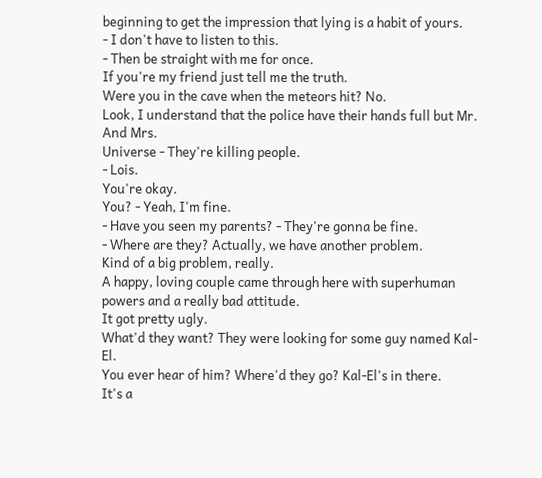beginning to get the impression that lying is a habit of yours.
- I don't have to listen to this.
- Then be straight with me for once.
If you're my friend just tell me the truth.
Were you in the cave when the meteors hit? No.
Look, I understand that the police have their hands full but Mr.
And Mrs.
Universe - They're killing people.
- Lois.
You're okay.
You? - Yeah, I'm fine.
- Have you seen my parents? - They're gonna be fine.
- Where are they? Actually, we have another problem.
Kind of a big problem, really.
A happy, loving couple came through here with superhuman powers and a really bad attitude.
It got pretty ugly.
What'd they want? They were looking for some guy named Kal-El.
You ever hear of him? Where'd they go? Kal-El's in there.
It's a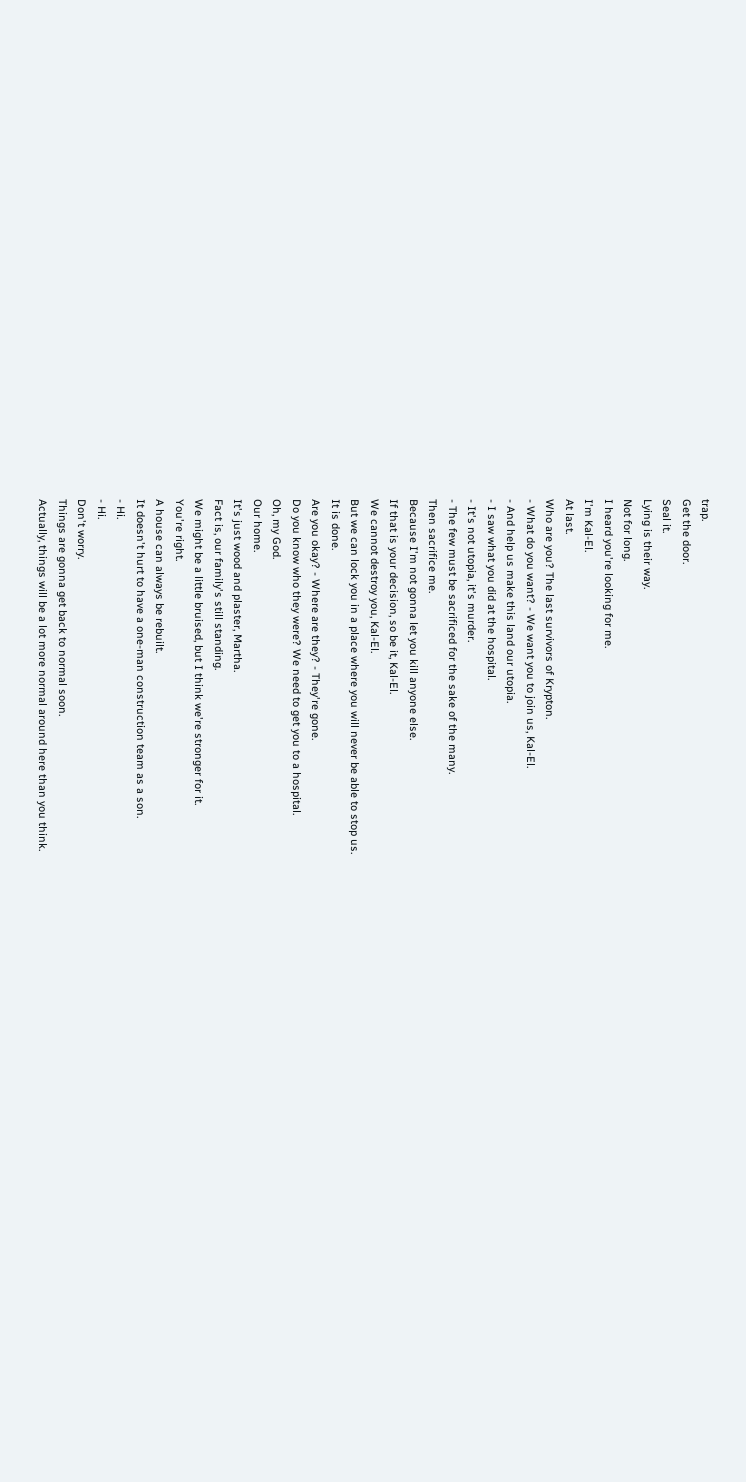trap.
Get the door.
Seal it.
Lying is their way.
Not for long.
I heard you're looking for me.
I'm Kal-El.
At last.
Who are you? The last survivors of Krypton.
- What do you want? - We want you to join us, Kal-El.
- And help us make this land our utopia.
- I saw what you did at the hospital.
- It's not utopia, it's murder.
- The few must be sacrificed for the sake of the many.
Then sacrifice me.
Because I'm not gonna let you kill anyone else.
If that is your decision, so be it, Kal-El.
We cannot destroy you, Kal-El.
But we can lock you in a place where you will never be able to stop us.
It is done.
Are you okay? - Where are they? - They're gone.
Do you know who they were? We need to get you to a hospital.
Oh, my God.
Our home.
It's just wood and plaster, Martha.
Fact is, our family's still standing.
We might be a little bruised, but I think we're stronger for it.
You're right.
A house can always be rebuilt.
It doesn't hurt to have a one-man construction team as a son.
- Hi.
- Hi.
Don't worry.
Things are gonna get back to normal soon.
Actually, things will be a lot more normal around here than you think.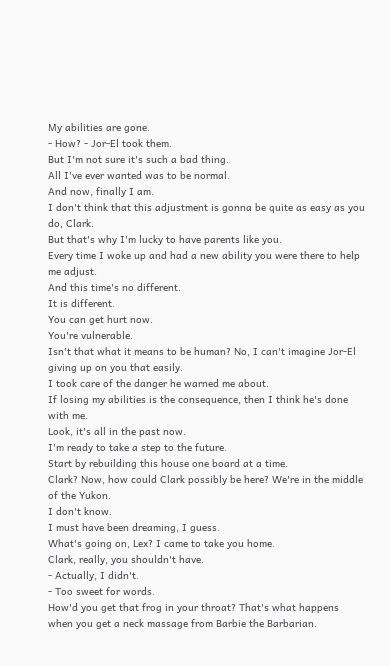My abilities are gone.
- How? - Jor-El took them.
But I'm not sure it's such a bad thing.
All I've ever wanted was to be normal.
And now, finally I am.
I don't think that this adjustment is gonna be quite as easy as you do, Clark.
But that's why I'm lucky to have parents like you.
Every time I woke up and had a new ability you were there to help me adjust.
And this time's no different.
It is different.
You can get hurt now.
You're vulnerable.
Isn't that what it means to be human? No, I can't imagine Jor-El giving up on you that easily.
I took care of the danger he warned me about.
If losing my abilities is the consequence, then I think he's done with me.
Look, it's all in the past now.
I'm ready to take a step to the future.
Start by rebuilding this house one board at a time.
Clark? Now, how could Clark possibly be here? We're in the middle of the Yukon.
I don't know.
I must have been dreaming, I guess.
What's going on, Lex? I came to take you home.
Clark, really, you shouldn't have.
- Actually, I didn't.
- Too sweet for words.
How'd you get that frog in your throat? That's what happens when you get a neck massage from Barbie the Barbarian.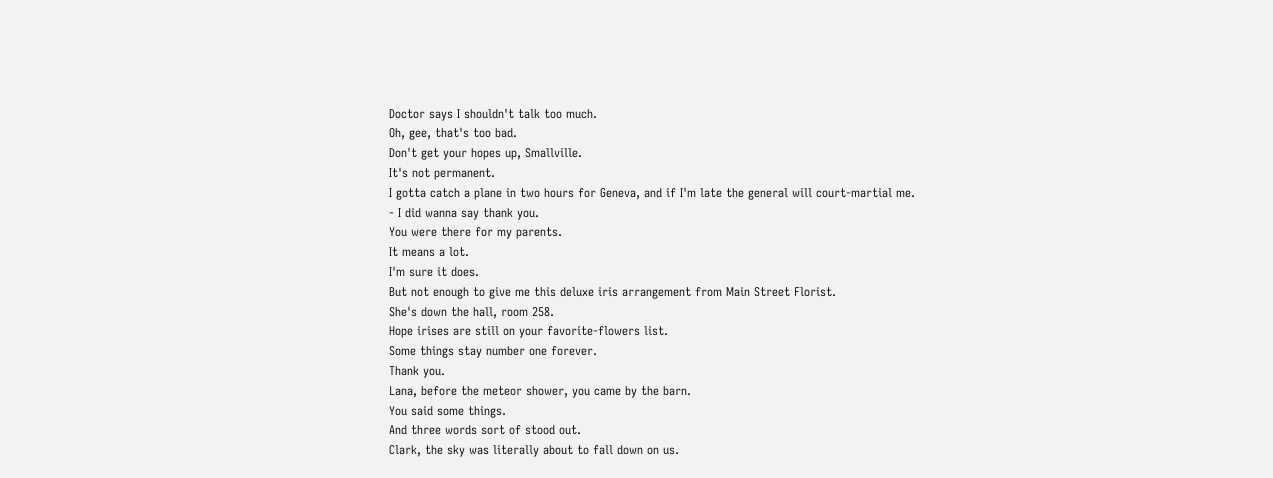Doctor says I shouldn't talk too much.
Oh, gee, that's too bad.
Don't get your hopes up, Smallville.
It's not permanent.
I gotta catch a plane in two hours for Geneva, and if I'm late the general will court-martial me.
- I did wanna say thank you.
You were there for my parents.
It means a lot.
I'm sure it does.
But not enough to give me this deluxe iris arrangement from Main Street Florist.
She's down the hall, room 258.
Hope irises are still on your favorite-flowers list.
Some things stay number one forever.
Thank you.
Lana, before the meteor shower, you came by the barn.
You said some things.
And three words sort of stood out.
Clark, the sky was literally about to fall down on us.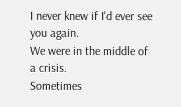I never knew if I'd ever see you again.
We were in the middle of a crisis.
Sometimes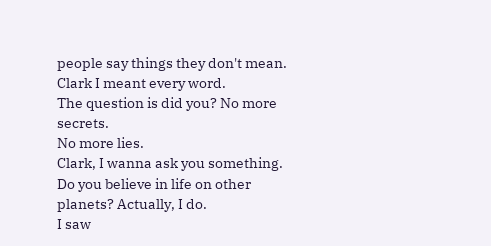people say things they don't mean.
Clark I meant every word.
The question is did you? No more secrets.
No more lies.
Clark, I wanna ask you something.
Do you believe in life on other planets? Actually, I do.
I saw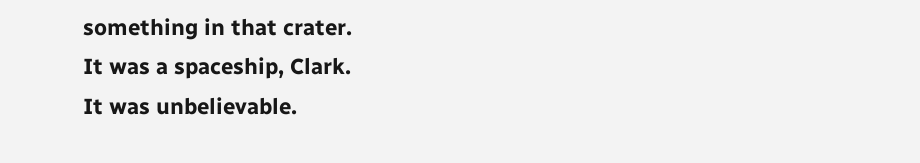something in that crater.
It was a spaceship, Clark.
It was unbelievable.